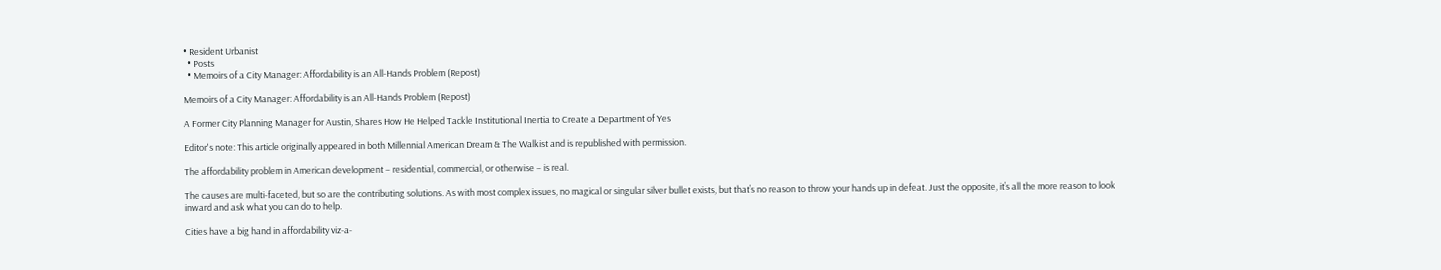• Resident Urbanist
  • Posts
  • Memoirs of a City Manager: Affordability is an All-Hands Problem (Repost)

Memoirs of a City Manager: Affordability is an All-Hands Problem (Repost)

A Former City Planning Manager for Austin, Shares How He Helped Tackle Institutional Inertia to Create a Department of Yes

Editor's note: This article originally appeared in both Millennial American Dream & The Walkist and is republished with permission.

The affordability problem in American development – residential, commercial, or otherwise – is real.

The causes are multi-faceted, but so are the contributing solutions. As with most complex issues, no magical or singular silver bullet exists, but that’s no reason to throw your hands up in defeat. Just the opposite, it’s all the more reason to look inward and ask what you can do to help.

Cities have a big hand in affordability viz-a-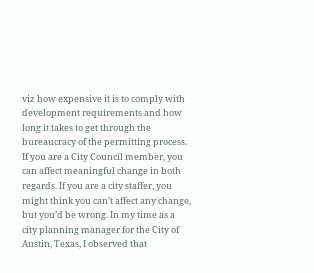viz how expensive it is to comply with development requirements and how long it takes to get through the bureaucracy of the permitting process. If you are a City Council member, you can affect meaningful change in both regards. If you are a city staffer, you might think you can’t affect any change, but you’d be wrong. In my time as a city planning manager for the City of Austin, Texas, I observed that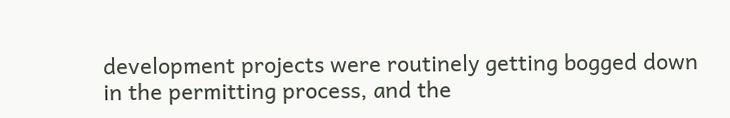development projects were routinely getting bogged down in the permitting process, and the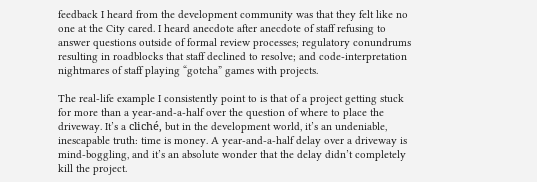feedback I heard from the development community was that they felt like no one at the City cared. I heard anecdote after anecdote of staff refusing to answer questions outside of formal review processes; regulatory conundrums resulting in roadblocks that staff declined to resolve; and code-interpretation nightmares of staff playing “gotcha” games with projects.

The real-life example I consistently point to is that of a project getting stuck for more than a year-and-a-half over the question of where to place the driveway. It’s a cliché, but in the development world, it’s an undeniable, inescapable truth: time is money. A year-and-a-half delay over a driveway is mind-boggling, and it’s an absolute wonder that the delay didn’t completely kill the project.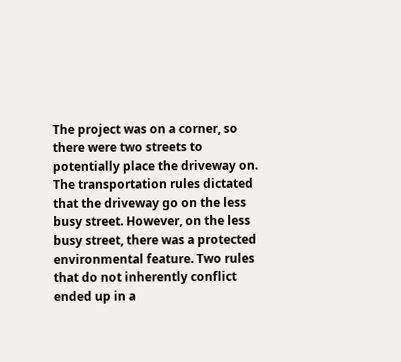The project was on a corner, so there were two streets to potentially place the driveway on. The transportation rules dictated that the driveway go on the less busy street. However, on the less busy street, there was a protected environmental feature. Two rules that do not inherently conflict ended up in a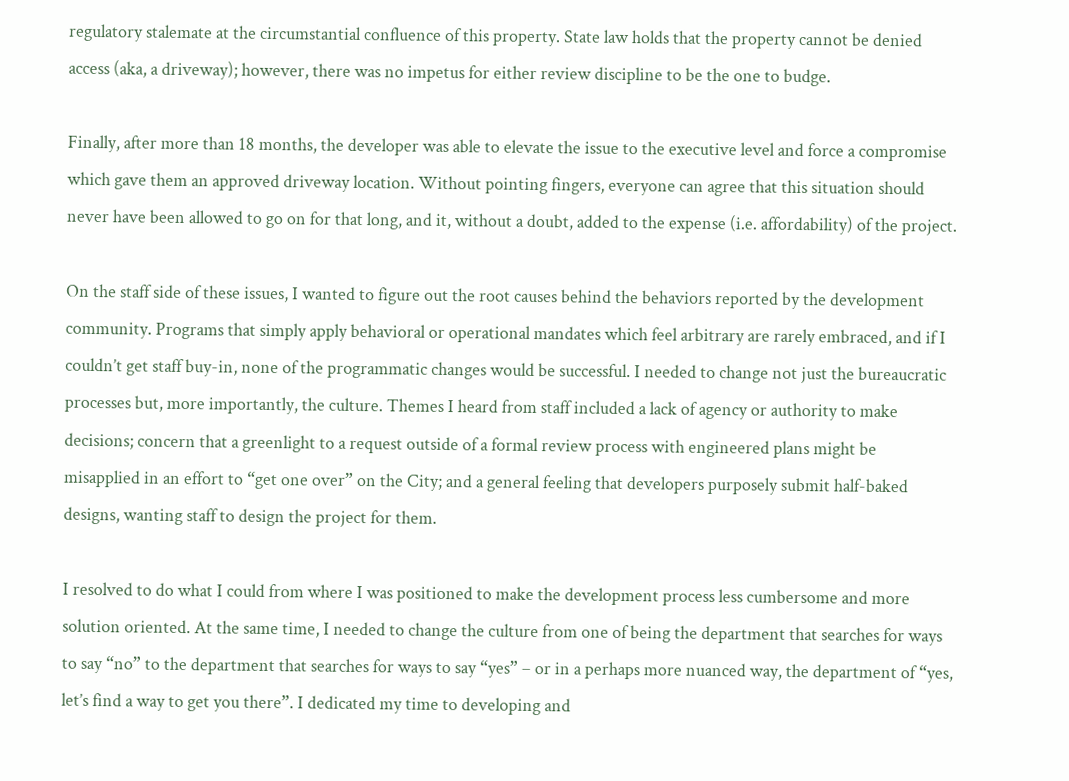regulatory stalemate at the circumstantial confluence of this property. State law holds that the property cannot be denied access (aka, a driveway); however, there was no impetus for either review discipline to be the one to budge.

Finally, after more than 18 months, the developer was able to elevate the issue to the executive level and force a compromise which gave them an approved driveway location. Without pointing fingers, everyone can agree that this situation should never have been allowed to go on for that long, and it, without a doubt, added to the expense (i.e. affordability) of the project.

On the staff side of these issues, I wanted to figure out the root causes behind the behaviors reported by the development community. Programs that simply apply behavioral or operational mandates which feel arbitrary are rarely embraced, and if I couldn’t get staff buy-in, none of the programmatic changes would be successful. I needed to change not just the bureaucratic processes but, more importantly, the culture. Themes I heard from staff included a lack of agency or authority to make decisions; concern that a greenlight to a request outside of a formal review process with engineered plans might be misapplied in an effort to “get one over” on the City; and a general feeling that developers purposely submit half-baked designs, wanting staff to design the project for them.

I resolved to do what I could from where I was positioned to make the development process less cumbersome and more solution oriented. At the same time, I needed to change the culture from one of being the department that searches for ways to say “no” to the department that searches for ways to say “yes” – or in a perhaps more nuanced way, the department of “yes, let’s find a way to get you there”. I dedicated my time to developing and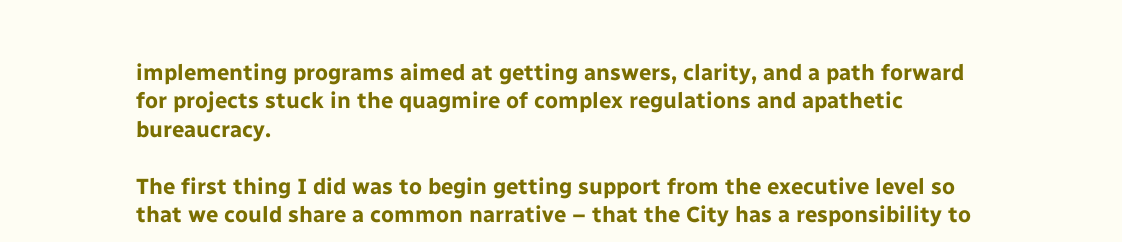implementing programs aimed at getting answers, clarity, and a path forward for projects stuck in the quagmire of complex regulations and apathetic bureaucracy.

The first thing I did was to begin getting support from the executive level so that we could share a common narrative – that the City has a responsibility to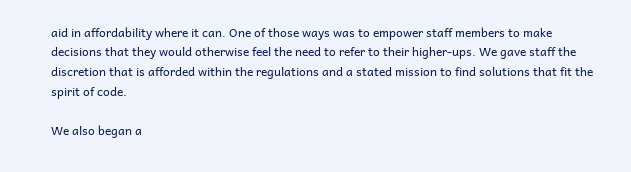aid in affordability where it can. One of those ways was to empower staff members to make decisions that they would otherwise feel the need to refer to their higher-ups. We gave staff the discretion that is afforded within the regulations and a stated mission to find solutions that fit the spirit of code.

We also began a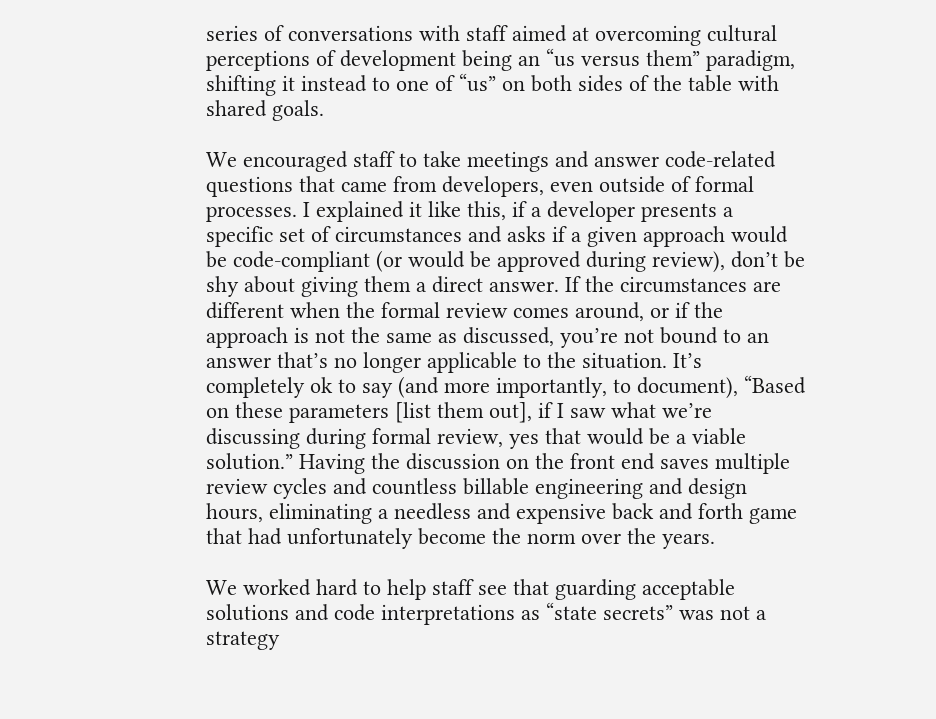series of conversations with staff aimed at overcoming cultural perceptions of development being an “us versus them” paradigm, shifting it instead to one of “us” on both sides of the table with shared goals.

We encouraged staff to take meetings and answer code-related questions that came from developers, even outside of formal processes. I explained it like this, if a developer presents a specific set of circumstances and asks if a given approach would be code-compliant (or would be approved during review), don’t be shy about giving them a direct answer. If the circumstances are different when the formal review comes around, or if the approach is not the same as discussed, you’re not bound to an answer that’s no longer applicable to the situation. It’s completely ok to say (and more importantly, to document), “Based on these parameters [list them out], if I saw what we’re discussing during formal review, yes that would be a viable solution.” Having the discussion on the front end saves multiple review cycles and countless billable engineering and design hours, eliminating a needless and expensive back and forth game that had unfortunately become the norm over the years.

We worked hard to help staff see that guarding acceptable solutions and code interpretations as “state secrets” was not a strategy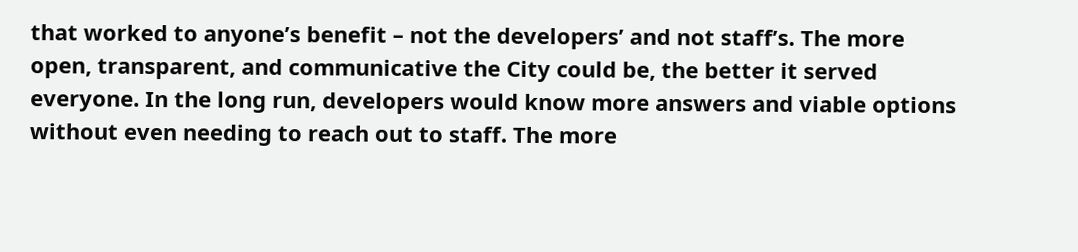that worked to anyone’s benefit – not the developers’ and not staff’s. The more open, transparent, and communicative the City could be, the better it served everyone. In the long run, developers would know more answers and viable options without even needing to reach out to staff. The more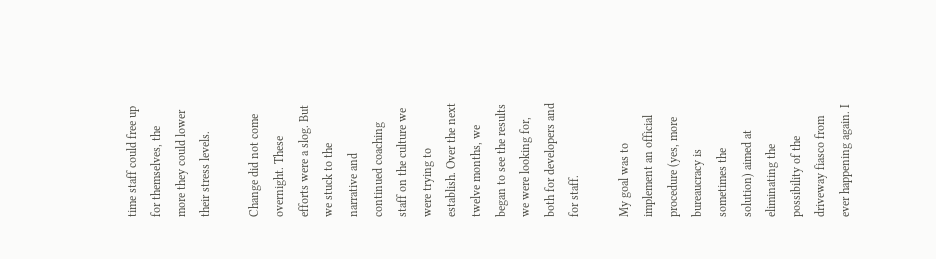time staff could free up for themselves, the more they could lower their stress levels.

Change did not come overnight. These efforts were a slog. But we stuck to the narrative and continued coaching staff on the culture we were trying to establish. Over the next twelve months, we began to see the results we were looking for, both for developers and for staff.

My goal was to implement an official procedure (yes, more bureaucracy is sometimes the solution) aimed at eliminating the possibility of the driveway fiasco from ever happening again. I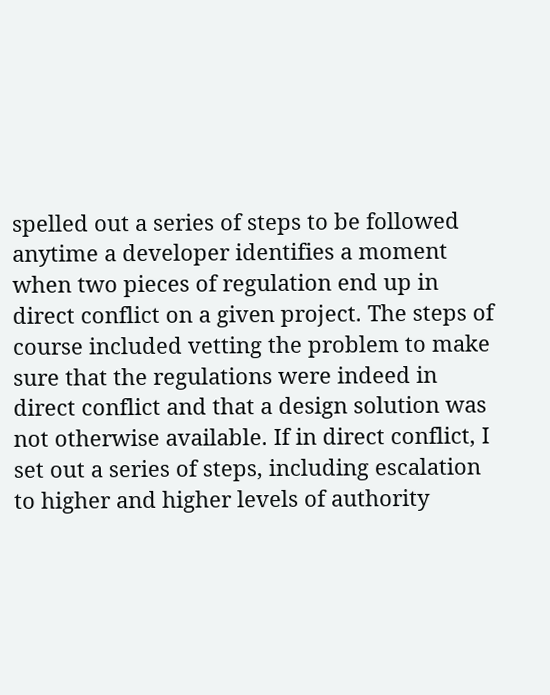spelled out a series of steps to be followed anytime a developer identifies a moment when two pieces of regulation end up in direct conflict on a given project. The steps of course included vetting the problem to make sure that the regulations were indeed in direct conflict and that a design solution was not otherwise available. If in direct conflict, I set out a series of steps, including escalation to higher and higher levels of authority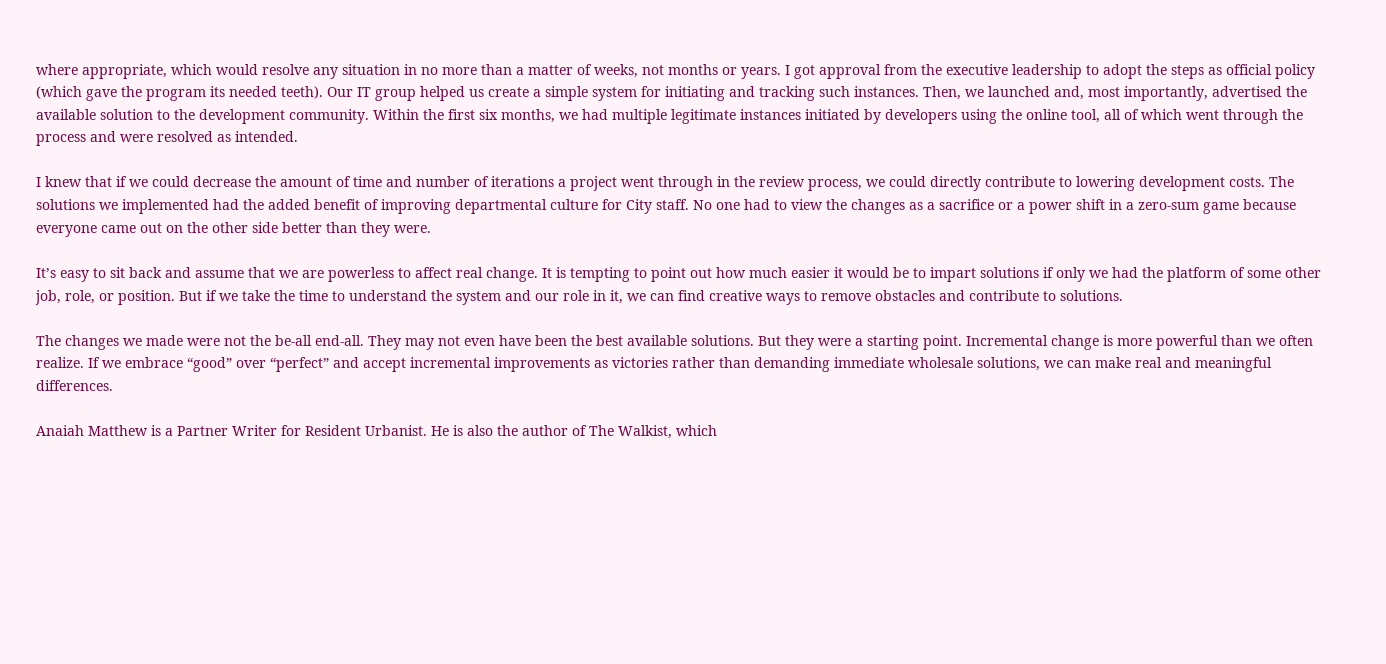where appropriate, which would resolve any situation in no more than a matter of weeks, not months or years. I got approval from the executive leadership to adopt the steps as official policy (which gave the program its needed teeth). Our IT group helped us create a simple system for initiating and tracking such instances. Then, we launched and, most importantly, advertised the available solution to the development community. Within the first six months, we had multiple legitimate instances initiated by developers using the online tool, all of which went through the process and were resolved as intended.

I knew that if we could decrease the amount of time and number of iterations a project went through in the review process, we could directly contribute to lowering development costs. The solutions we implemented had the added benefit of improving departmental culture for City staff. No one had to view the changes as a sacrifice or a power shift in a zero-sum game because everyone came out on the other side better than they were.

It’s easy to sit back and assume that we are powerless to affect real change. It is tempting to point out how much easier it would be to impart solutions if only we had the platform of some other job, role, or position. But if we take the time to understand the system and our role in it, we can find creative ways to remove obstacles and contribute to solutions.

The changes we made were not the be-all end-all. They may not even have been the best available solutions. But they were a starting point. Incremental change is more powerful than we often realize. If we embrace “good” over “perfect” and accept incremental improvements as victories rather than demanding immediate wholesale solutions, we can make real and meaningful differences.

Anaiah Matthew is a Partner Writer for Resident Urbanist. He is also the author of The Walkist, which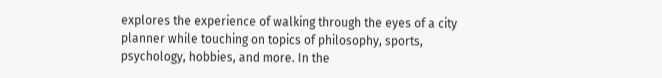explores the experience of walking through the eyes of a city planner while touching on topics of philosophy, sports, psychology, hobbies, and more. In the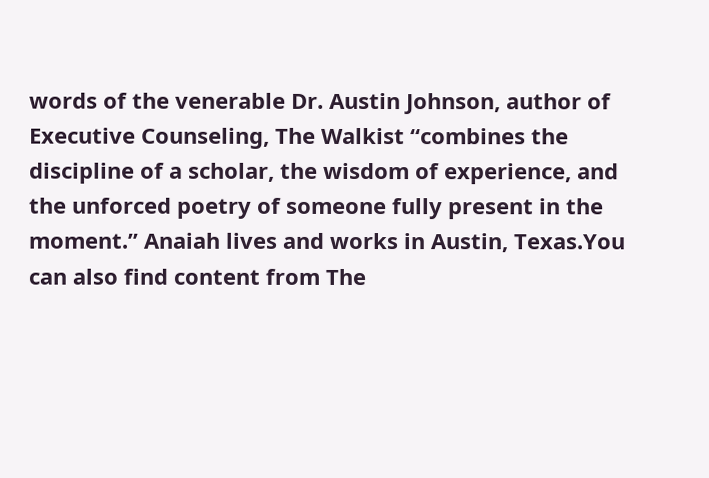words of the venerable Dr. Austin Johnson, author of Executive Counseling, The Walkist “combines the discipline of a scholar, the wisdom of experience, and the unforced poetry of someone fully present in the moment.” Anaiah lives and works in Austin, Texas.You can also find content from The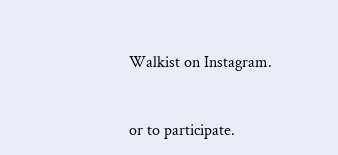Walkist on Instagram.


or to participate.